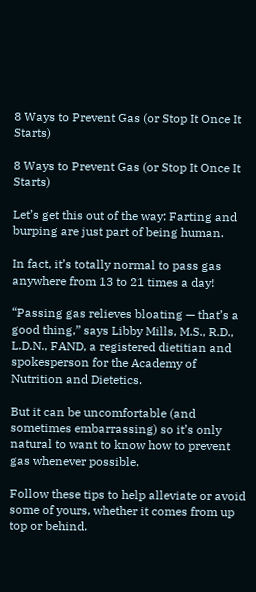8 Ways to Prevent Gas (or Stop It Once It Starts)

8 Ways to Prevent Gas (or Stop It Once It Starts)

Let’s get this out of the way: Farting and burping are just part of being human.

In fact, it’s totally normal to pass gas anywhere from 13 to 21 times a day!

“Passing gas relieves bloating — that’s a good thing,” says Libby Mills, M.S., R.D., L.D.N., FAND, a registered dietitian and spokesperson for the Academy of Nutrition and Dietetics.

But it can be uncomfortable (and sometimes embarrassing) so it’s only natural to want to know how to prevent gas whenever possible.

Follow these tips to help alleviate or avoid some of yours, whether it comes from up top or behind.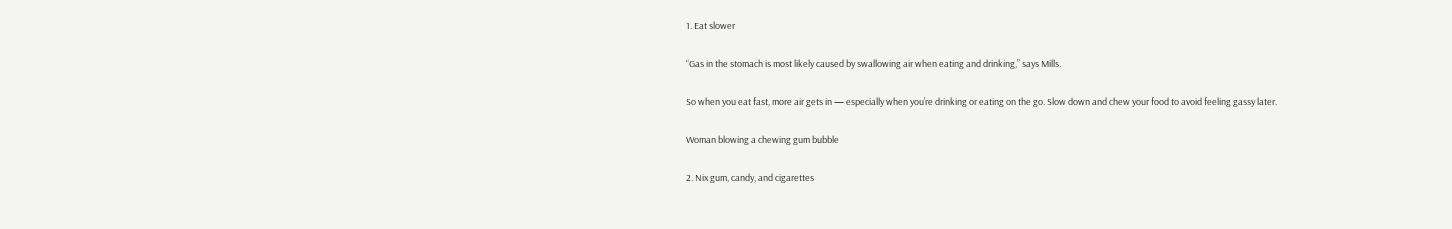1. Eat slower

“Gas in the stomach is most likely caused by swallowing air when eating and drinking,” says Mills.

So when you eat fast, more air gets in — especially when you’re drinking or eating on the go. Slow down and chew your food to avoid feeling gassy later.

Woman blowing a chewing gum bubble

2. Nix gum, candy, and cigarettes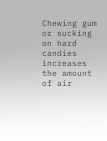Chewing gum or sucking on hard candies increases the amount of air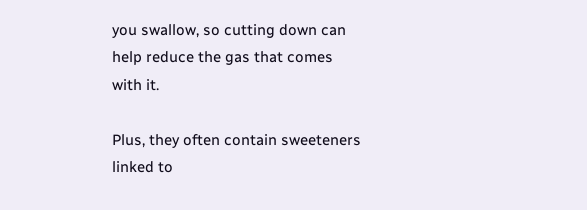you swallow, so cutting down can help reduce the gas that comes with it.

Plus, they often contain sweeteners linked to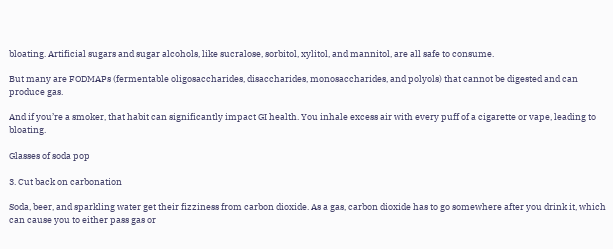bloating. Artificial sugars and sugar alcohols, like sucralose, sorbitol, xylitol, and mannitol, are all safe to consume.

But many are FODMAPs (fermentable oligosaccharides, disaccharides, monosaccharides, and polyols) that cannot be digested and can produce gas.

And if you’re a smoker, that habit can significantly impact GI health. You inhale excess air with every puff of a cigarette or vape, leading to bloating.

Glasses of soda pop

3. Cut back on carbonation

Soda, beer, and sparkling water get their fizziness from carbon dioxide. As a gas, carbon dioxide has to go somewhere after you drink it, which can cause you to either pass gas or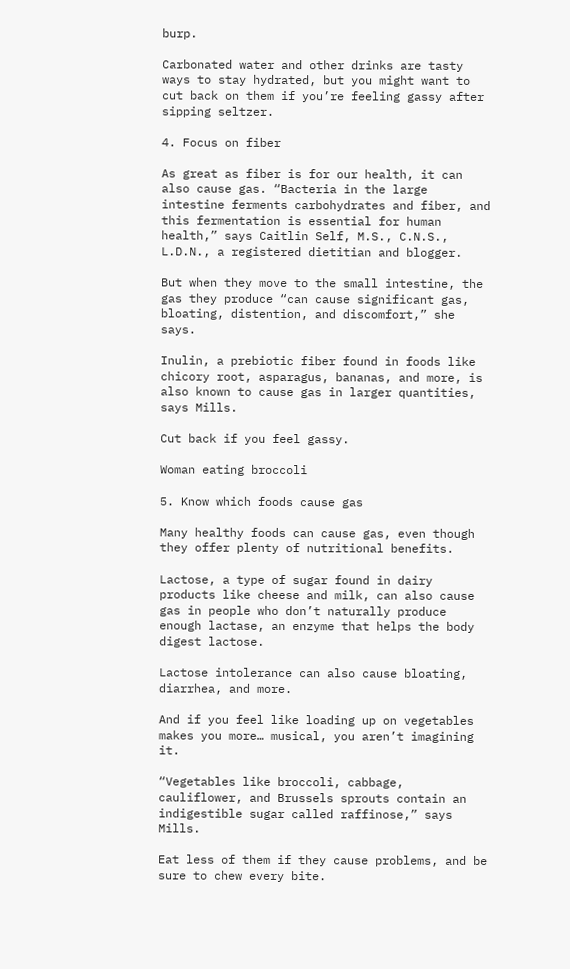burp.

Carbonated water and other drinks are tasty ways to stay hydrated, but you might want to cut back on them if you’re feeling gassy after sipping seltzer.

4. Focus on fiber

As great as fiber is for our health, it can also cause gas. “Bacteria in the large intestine ferments carbohydrates and fiber, and this fermentation is essential for human health,” says Caitlin Self, M.S., C.N.S., L.D.N., a registered dietitian and blogger.

But when they move to the small intestine, the gas they produce “can cause significant gas, bloating, distention, and discomfort,” she says.

Inulin, a prebiotic fiber found in foods like chicory root, asparagus, bananas, and more, is also known to cause gas in larger quantities, says Mills.

Cut back if you feel gassy.

Woman eating broccoli

5. Know which foods cause gas

Many healthy foods can cause gas, even though they offer plenty of nutritional benefits.

Lactose, a type of sugar found in dairy products like cheese and milk, can also cause gas in people who don’t naturally produce enough lactase, an enzyme that helps the body digest lactose.

Lactose intolerance can also cause bloating, diarrhea, and more.

And if you feel like loading up on vegetables makes you more… musical, you aren’t imagining it.

“Vegetables like broccoli, cabbage, cauliflower, and Brussels sprouts contain an indigestible sugar called raffinose,” says Mills.

Eat less of them if they cause problems, and be sure to chew every bite.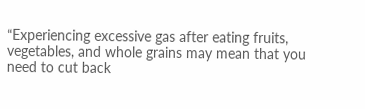“Experiencing excessive gas after eating fruits, vegetables, and whole grains may mean that you need to cut back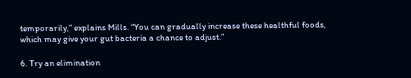temporarily,” explains Mills. “You can gradually increase these healthful foods, which may give your gut bacteria a chance to adjust.”

6. Try an elimination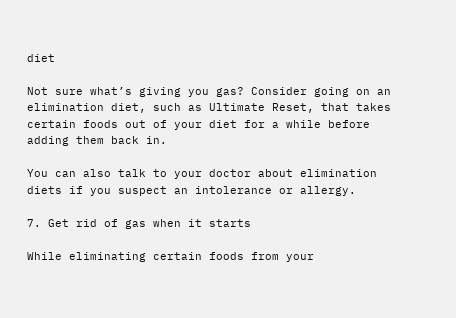diet

Not sure what’s giving you gas? Consider going on an elimination diet, such as Ultimate Reset, that takes certain foods out of your diet for a while before adding them back in.

You can also talk to your doctor about elimination diets if you suspect an intolerance or allergy.

7. Get rid of gas when it starts

While eliminating certain foods from your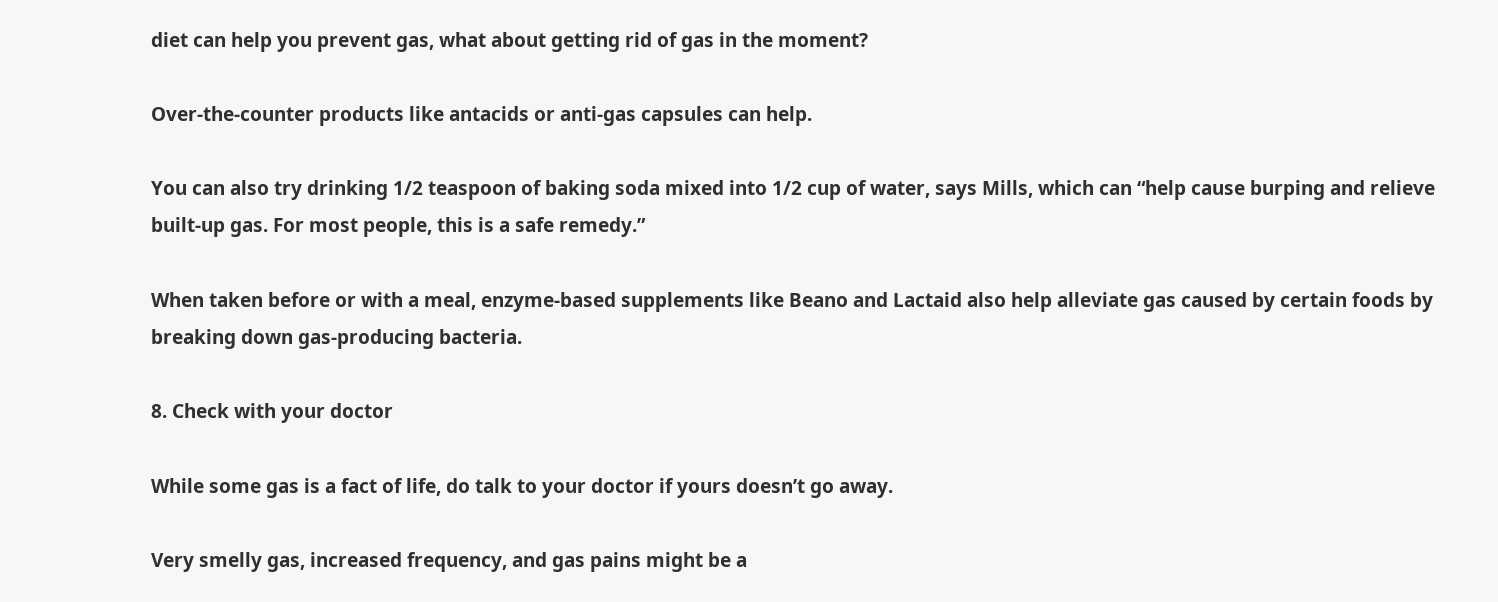diet can help you prevent gas, what about getting rid of gas in the moment?

Over-the-counter products like antacids or anti-gas capsules can help.

You can also try drinking 1/2 teaspoon of baking soda mixed into 1/2 cup of water, says Mills, which can “help cause burping and relieve built-up gas. For most people, this is a safe remedy.”

When taken before or with a meal, enzyme-based supplements like Beano and Lactaid also help alleviate gas caused by certain foods by breaking down gas-producing bacteria.

8. Check with your doctor

While some gas is a fact of life, do talk to your doctor if yours doesn’t go away.

Very smelly gas, increased frequency, and gas pains might be a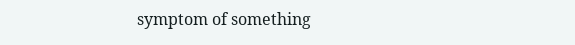symptom of something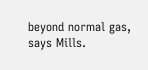beyond normal gas, says Mills.